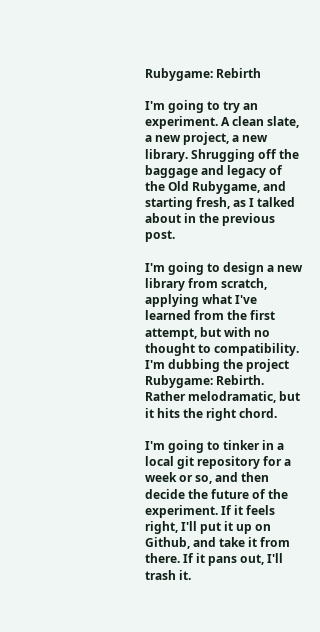Rubygame: Rebirth

I'm going to try an experiment. A clean slate, a new project, a new library. Shrugging off the baggage and legacy of the Old Rubygame, and starting fresh, as I talked about in the previous post.

I'm going to design a new library from scratch, applying what I've learned from the first attempt, but with no thought to compatibility. I'm dubbing the project Rubygame: Rebirth. Rather melodramatic, but it hits the right chord.

I'm going to tinker in a local git repository for a week or so, and then decide the future of the experiment. If it feels right, I'll put it up on Github, and take it from there. If it pans out, I'll trash it.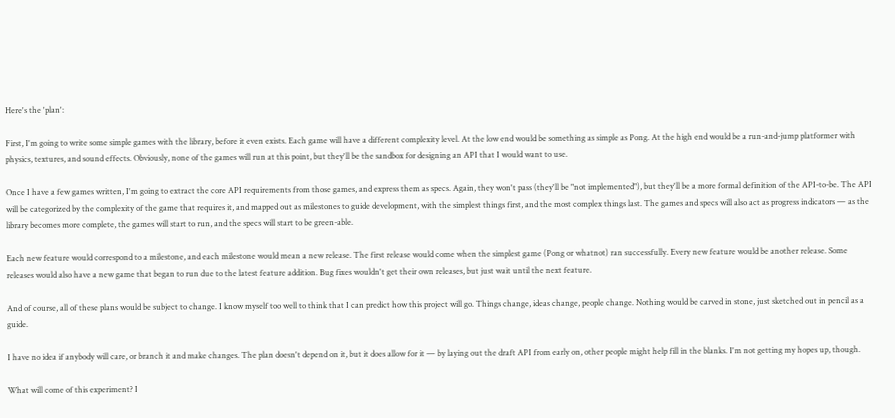Here's the 'plan':

First, I'm going to write some simple games with the library, before it even exists. Each game will have a different complexity level. At the low end would be something as simple as Pong. At the high end would be a run-and-jump platformer with physics, textures, and sound effects. Obviously, none of the games will run at this point, but they'll be the sandbox for designing an API that I would want to use.

Once I have a few games written, I'm going to extract the core API requirements from those games, and express them as specs. Again, they won't pass (they'll be "not implemented"), but they'll be a more formal definition of the API-to-be. The API will be categorized by the complexity of the game that requires it, and mapped out as milestones to guide development, with the simplest things first, and the most complex things last. The games and specs will also act as progress indicators — as the library becomes more complete, the games will start to run, and the specs will start to be green-able.

Each new feature would correspond to a milestone, and each milestone would mean a new release. The first release would come when the simplest game (Pong or whatnot) ran successfully. Every new feature would be another release. Some releases would also have a new game that began to run due to the latest feature addition. Bug fixes wouldn't get their own releases, but just wait until the next feature.

And of course, all of these plans would be subject to change. I know myself too well to think that I can predict how this project will go. Things change, ideas change, people change. Nothing would be carved in stone, just sketched out in pencil as a guide.

I have no idea if anybody will care, or branch it and make changes. The plan doesn't depend on it, but it does allow for it — by laying out the draft API from early on, other people might help fill in the blanks. I'm not getting my hopes up, though.

What will come of this experiment? I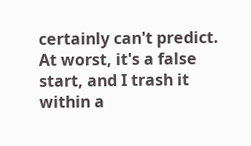certainly can't predict. At worst, it's a false start, and I trash it within a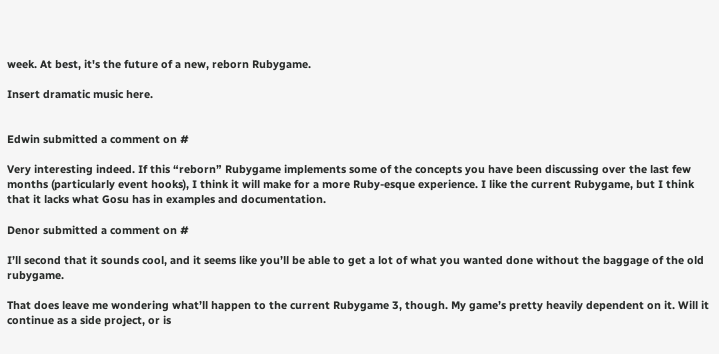week. At best, it's the future of a new, reborn Rubygame.

Insert dramatic music here.


Edwin submitted a comment on #

Very interesting indeed. If this “reborn” Rubygame implements some of the concepts you have been discussing over the last few months (particularly event hooks), I think it will make for a more Ruby-esque experience. I like the current Rubygame, but I think that it lacks what Gosu has in examples and documentation.

Denor submitted a comment on #

I’ll second that it sounds cool, and it seems like you’ll be able to get a lot of what you wanted done without the baggage of the old rubygame.

That does leave me wondering what’ll happen to the current Rubygame 3, though. My game’s pretty heavily dependent on it. Will it continue as a side project, or is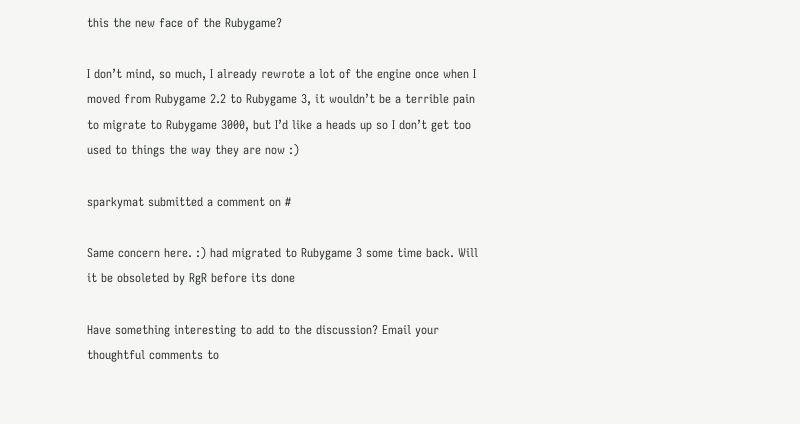this the new face of the Rubygame?

I don’t mind, so much, I already rewrote a lot of the engine once when I moved from Rubygame 2.2 to Rubygame 3, it wouldn’t be a terrible pain to migrate to Rubygame 3000, but I’d like a heads up so I don’t get too used to things the way they are now :)

sparkymat submitted a comment on #

Same concern here. :) had migrated to Rubygame 3 some time back. Will it be obsoleted by RgR before its done

Have something interesting to add to the discussion? Email your thoughtful comments to